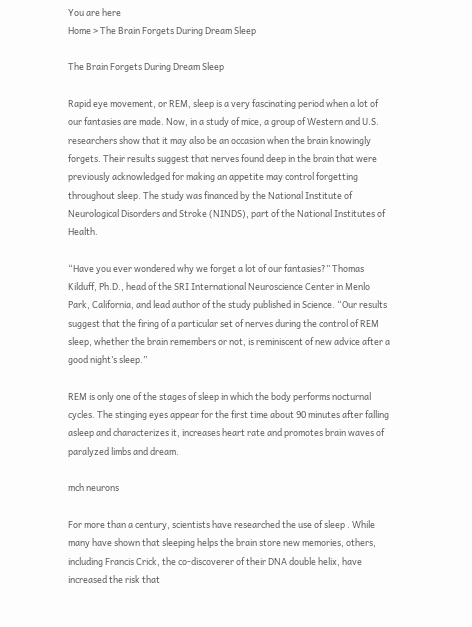You are here
Home > The Brain Forgets During Dream Sleep

The Brain Forgets During Dream Sleep

Rapid eye movement, or REM, sleep is a very fascinating period when a lot of our fantasies are made. Now, in a study of mice, a group of Western and U.S. researchers show that it may also be an occasion when the brain knowingly forgets. Their results suggest that nerves found deep in the brain that were previously acknowledged for making an appetite may control forgetting throughout sleep. The study was financed by the National Institute of Neurological Disorders and Stroke (NINDS), part of the National Institutes of Health.

“Have you ever wondered why we forget a lot of our fantasies?” Thomas Kilduff, Ph.D., head of the SRI International Neuroscience Center in Menlo Park, California, and lead author of the study published in Science. “Our results suggest that the firing of a particular set of nerves during the control of REM sleep, whether the brain remembers or not, is reminiscent of new advice after a good night’s sleep.”

REM is only one of the stages of sleep in which the body performs nocturnal cycles. The stinging eyes appear for the first time about 90 minutes after falling asleep and characterizes it, increases heart rate and promotes brain waves of paralyzed limbs and dream.

mch neurons

For more than a century, scientists have researched the use of sleep . While many have shown that sleeping helps the brain store new memories, others, including Francis Crick, the co-discoverer of their DNA double helix, have increased the risk that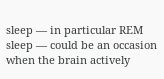sleep — in particular REM sleep — could be an occasion when the brain actively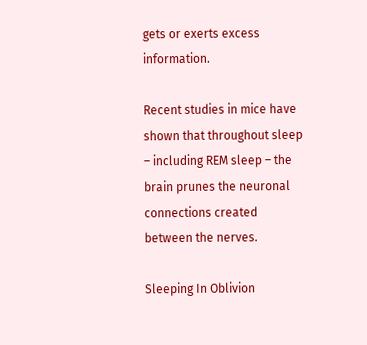gets or exerts excess information.

Recent studies in mice have shown that throughout sleep – including REM sleep – the brain prunes the neuronal connections created between the nerves.

Sleeping In Oblivion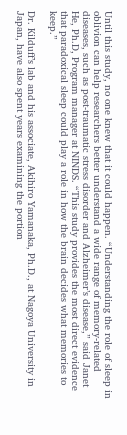Until this study, no one knew that it could happen. “Understanding the role of sleep in oblivion can help researchers better understand a wide range of memory-related diseases, such as post-traumatic stress disorder and Alzheimer’s disease,” said Janet He, Ph.D, Program manager at NINDS. “This study provides the most direct evidence that paradoxical sleep could play a role in how the brain decides what memories to keep.”

Dr. Kilduff’s lab and his associate, Akihiro Yamanaka, Ph.D., at Nagoya University in Japan, have also spent years examining the portion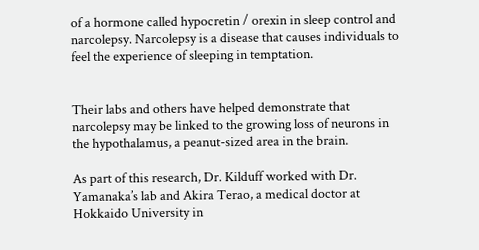of a hormone called hypocretin / orexin in sleep control and narcolepsy. Narcolepsy is a disease that causes individuals to feel the experience of sleeping in temptation.


Their labs and others have helped demonstrate that narcolepsy may be linked to the growing loss of neurons in the hypothalamus, a peanut-sized area in the brain.

As part of this research, Dr. Kilduff worked with Dr. Yamanaka’s lab and Akira Terao, a medical doctor at Hokkaido University in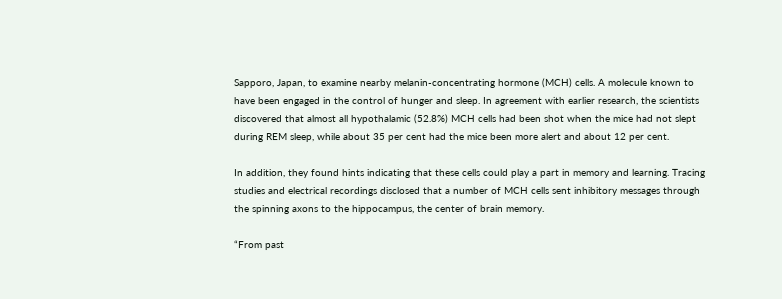Sapporo, Japan, to examine nearby melanin-concentrating hormone (MCH) cells. A molecule known to have been engaged in the control of hunger and sleep. In agreement with earlier research, the scientists discovered that almost all hypothalamic (52.8%) MCH cells had been shot when the mice had not slept during REM sleep, while about 35 per cent had the mice been more alert and about 12 per cent.

In addition, they found hints indicating that these cells could play a part in memory and learning. Tracing studies and electrical recordings disclosed that a number of MCH cells sent inhibitory messages through the spinning axons to the hippocampus, the center of brain memory.

“From past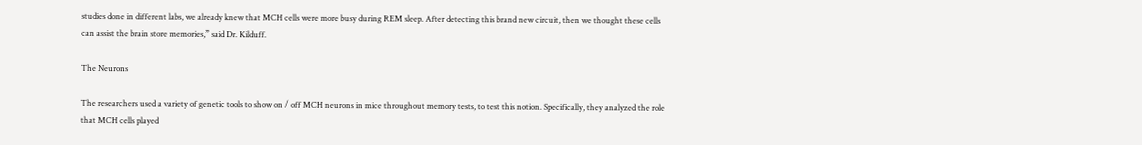studies done in different labs, we already knew that MCH cells were more busy during REM sleep. After detecting this brand new circuit, then we thought these cells can assist the brain store memories,” said Dr. Kilduff.

The Neurons

The researchers used a variety of genetic tools to show on / off MCH neurons in mice throughout memory tests, to test this notion. Specifically, they analyzed the role that MCH cells played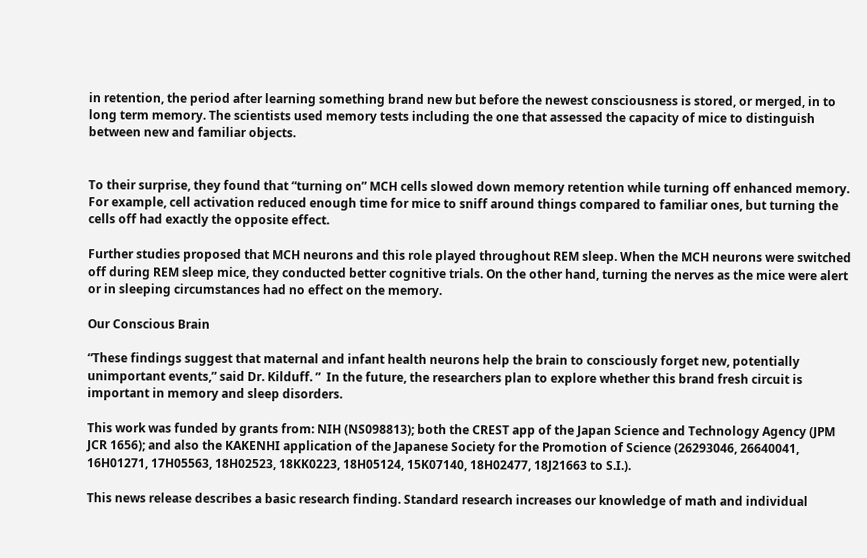in retention, the period after learning something brand new but before the newest consciousness is stored, or merged, in to long term memory. The scientists used memory tests including the one that assessed the capacity of mice to distinguish between new and familiar objects.


To their surprise, they found that “turning on” MCH cells slowed down memory retention while turning off enhanced memory. For example, cell activation reduced enough time for mice to sniff around things compared to familiar ones, but turning the cells off had exactly the opposite effect.

Further studies proposed that MCH neurons and this role played throughout REM sleep. When the MCH neurons were switched off during REM sleep mice, they conducted better cognitive trials. On the other hand, turning the nerves as the mice were alert or in sleeping circumstances had no effect on the memory.

Our Conscious Brain

“These findings suggest that maternal and infant health neurons help the brain to consciously forget new, potentially unimportant events,” said Dr. Kilduff. ”  In the future, the researchers plan to explore whether this brand fresh circuit is important in memory and sleep disorders.

This work was funded by grants from: NIH (NS098813); both the CREST app of the Japan Science and Technology Agency (JPM JCR 1656); and also the KAKENHI application of the Japanese Society for the Promotion of Science (26293046, 26640041, 16H01271, 17H05563, 18H02523, 18KK0223, 18H05124, 15K07140, 18H02477, 18J21663 to S.I.).

This news release describes a basic research finding. Standard research increases our knowledge of math and individual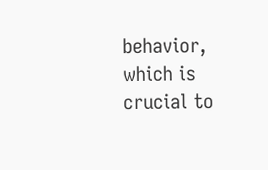behavior, which is crucial to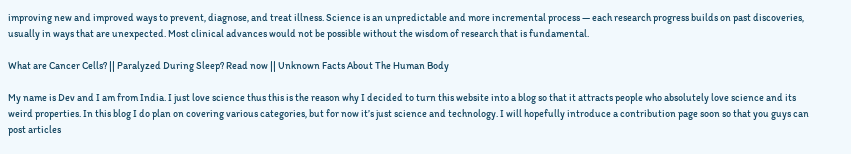improving new and improved ways to prevent, diagnose, and treat illness. Science is an unpredictable and more incremental process — each research progress builds on past discoveries, usually in ways that are unexpected. Most clinical advances would not be possible without the wisdom of research that is fundamental.

What are Cancer Cells? || Paralyzed During Sleep? Read now || Unknown Facts About The Human Body

My name is Dev and I am from India. I just love science thus this is the reason why I decided to turn this website into a blog so that it attracts people who absolutely love science and its weird properties. In this blog I do plan on covering various categories, but for now it’s just science and technology. I will hopefully introduce a contribution page soon so that you guys can post articles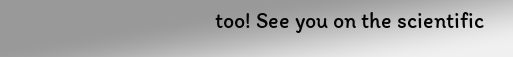too! See you on the scientific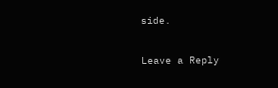side.

Leave a Reply